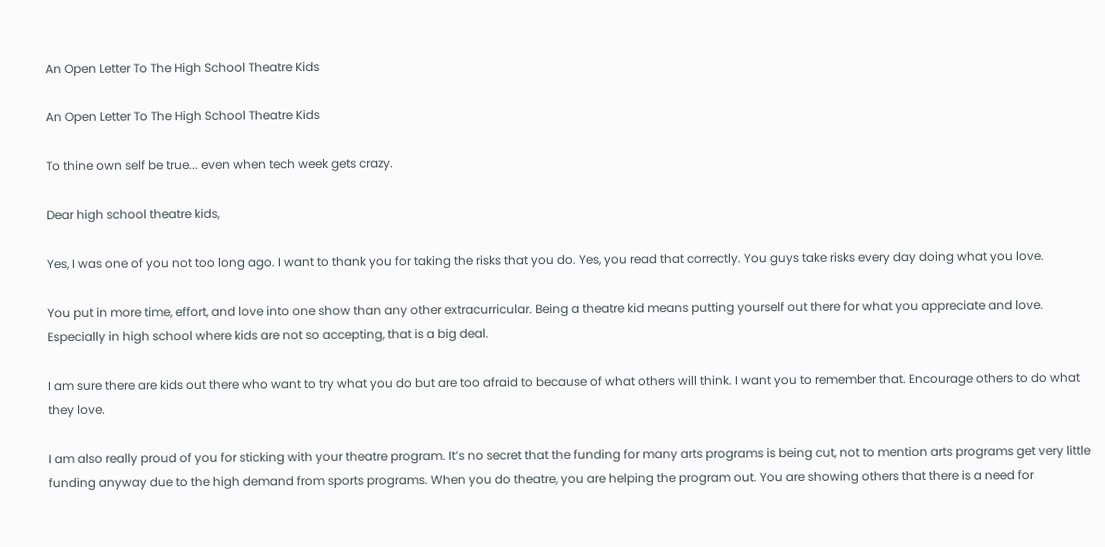An Open Letter To The High School Theatre Kids

An Open Letter To The High School Theatre Kids

To thine own self be true... even when tech week gets crazy.

Dear high school theatre kids,

Yes, I was one of you not too long ago. I want to thank you for taking the risks that you do. Yes, you read that correctly. You guys take risks every day doing what you love.

You put in more time, effort, and love into one show than any other extracurricular. Being a theatre kid means putting yourself out there for what you appreciate and love. Especially in high school where kids are not so accepting, that is a big deal.

I am sure there are kids out there who want to try what you do but are too afraid to because of what others will think. I want you to remember that. Encourage others to do what they love.

I am also really proud of you for sticking with your theatre program. It’s no secret that the funding for many arts programs is being cut, not to mention arts programs get very little funding anyway due to the high demand from sports programs. When you do theatre, you are helping the program out. You are showing others that there is a need for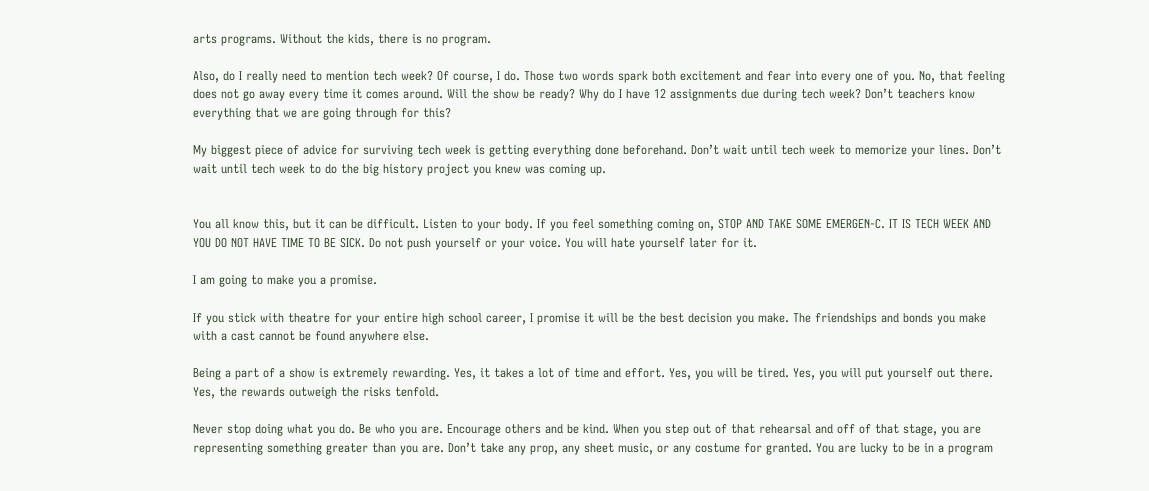arts programs. Without the kids, there is no program.

Also, do I really need to mention tech week? Of course, I do. Those two words spark both excitement and fear into every one of you. No, that feeling does not go away every time it comes around. Will the show be ready? Why do I have 12 assignments due during tech week? Don’t teachers know everything that we are going through for this?

My biggest piece of advice for surviving tech week is getting everything done beforehand. Don’t wait until tech week to memorize your lines. Don’t wait until tech week to do the big history project you knew was coming up.


You all know this, but it can be difficult. Listen to your body. If you feel something coming on, STOP AND TAKE SOME EMERGEN-C. IT IS TECH WEEK AND YOU DO NOT HAVE TIME TO BE SICK. Do not push yourself or your voice. You will hate yourself later for it.

I am going to make you a promise.

If you stick with theatre for your entire high school career, I promise it will be the best decision you make. The friendships and bonds you make with a cast cannot be found anywhere else.

Being a part of a show is extremely rewarding. Yes, it takes a lot of time and effort. Yes, you will be tired. Yes, you will put yourself out there. Yes, the rewards outweigh the risks tenfold.

Never stop doing what you do. Be who you are. Encourage others and be kind. When you step out of that rehearsal and off of that stage, you are representing something greater than you are. Don’t take any prop, any sheet music, or any costume for granted. You are lucky to be in a program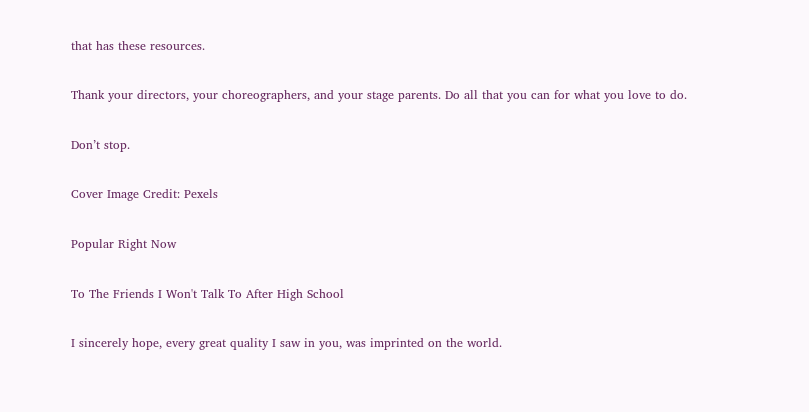that has these resources.

Thank your directors, your choreographers, and your stage parents. Do all that you can for what you love to do.

Don’t stop.

Cover Image Credit: Pexels

Popular Right Now

To The Friends I Won't Talk To After High School

I sincerely hope, every great quality I saw in you, was imprinted on the world.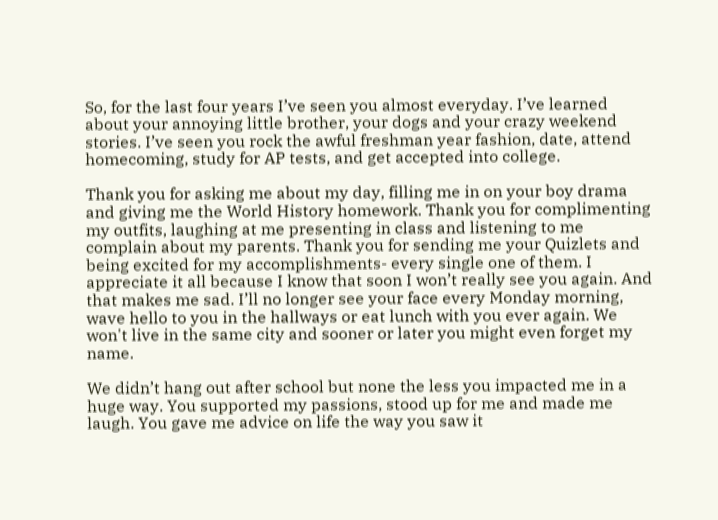So, for the last four years I’ve seen you almost everyday. I’ve learned about your annoying little brother, your dogs and your crazy weekend stories. I’ve seen you rock the awful freshman year fashion, date, attend homecoming, study for AP tests, and get accepted into college.

Thank you for asking me about my day, filling me in on your boy drama and giving me the World History homework. Thank you for complimenting my outfits, laughing at me presenting in class and listening to me complain about my parents. Thank you for sending me your Quizlets and being excited for my accomplishments- every single one of them. I appreciate it all because I know that soon I won’t really see you again. And that makes me sad. I’ll no longer see your face every Monday morning, wave hello to you in the hallways or eat lunch with you ever again. We won't live in the same city and sooner or later you might even forget my name.

We didn’t hang out after school but none the less you impacted me in a huge way. You supported my passions, stood up for me and made me laugh. You gave me advice on life the way you saw it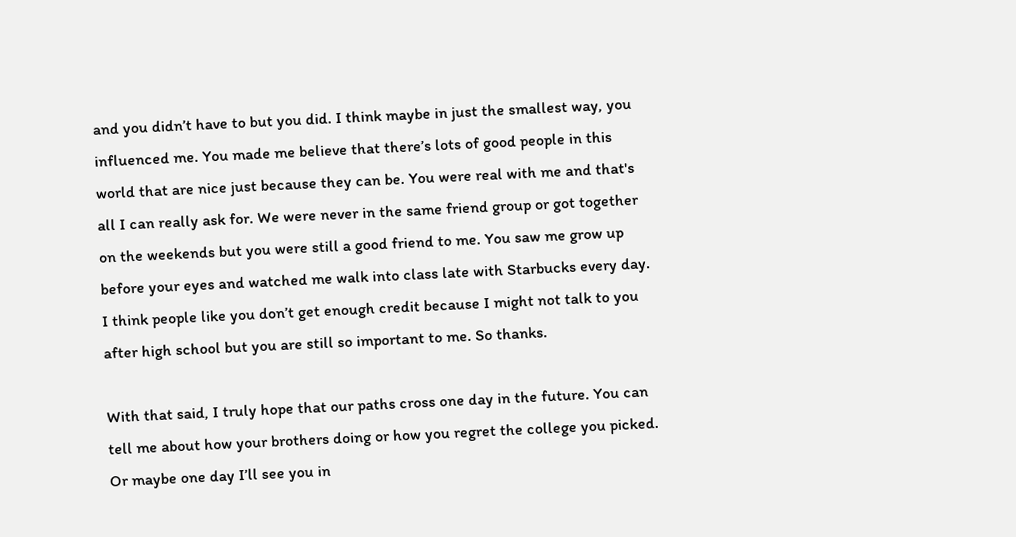and you didn’t have to but you did. I think maybe in just the smallest way, you influenced me. You made me believe that there’s lots of good people in this world that are nice just because they can be. You were real with me and that's all I can really ask for. We were never in the same friend group or got together on the weekends but you were still a good friend to me. You saw me grow up before your eyes and watched me walk into class late with Starbucks every day. I think people like you don’t get enough credit because I might not talk to you after high school but you are still so important to me. So thanks.

With that said, I truly hope that our paths cross one day in the future. You can tell me about how your brothers doing or how you regret the college you picked. Or maybe one day I’ll see you in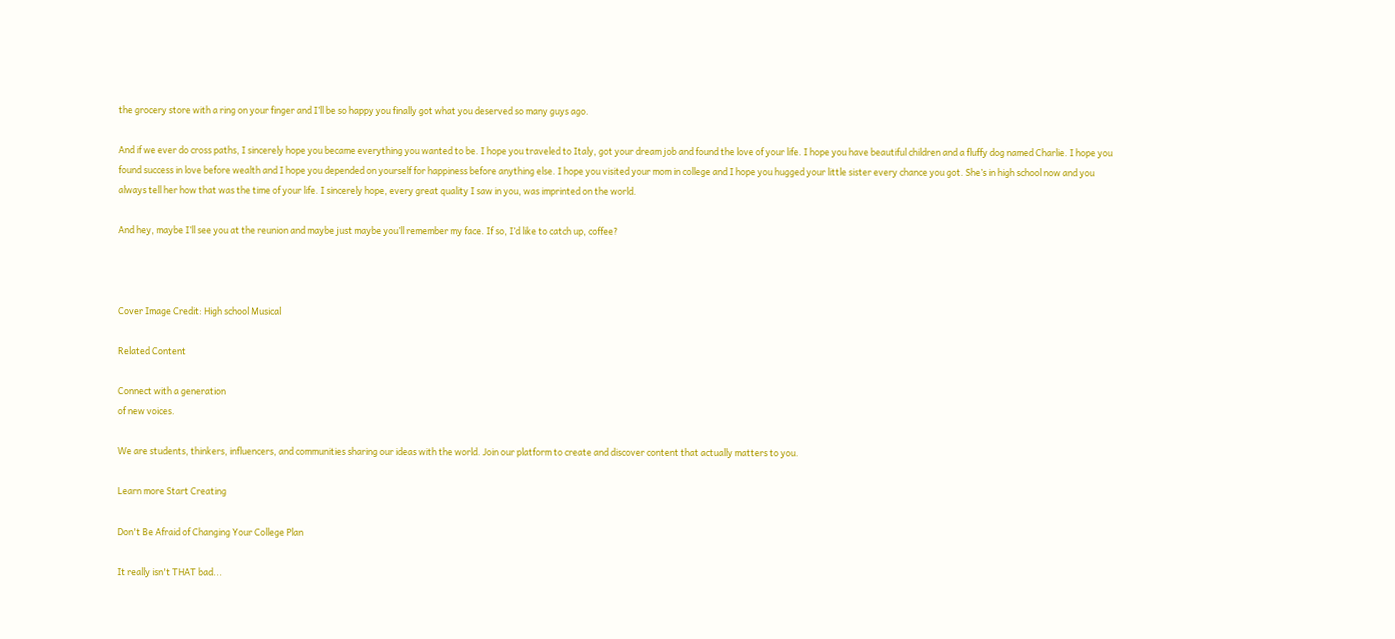the grocery store with a ring on your finger and I’ll be so happy you finally got what you deserved so many guys ago.

And if we ever do cross paths, I sincerely hope you became everything you wanted to be. I hope you traveled to Italy, got your dream job and found the love of your life. I hope you have beautiful children and a fluffy dog named Charlie. I hope you found success in love before wealth and I hope you depended on yourself for happiness before anything else. I hope you visited your mom in college and I hope you hugged your little sister every chance you got. She’s in high school now and you always tell her how that was the time of your life. I sincerely hope, every great quality I saw in you, was imprinted on the world.

And hey, maybe I’ll see you at the reunion and maybe just maybe you’ll remember my face. If so, I’d like to catch up, coffee?



Cover Image Credit: High school Musical

Related Content

Connect with a generation
of new voices.

We are students, thinkers, influencers, and communities sharing our ideas with the world. Join our platform to create and discover content that actually matters to you.

Learn more Start Creating

Don't Be Afraid of Changing Your College Plan

It really isn't THAT bad...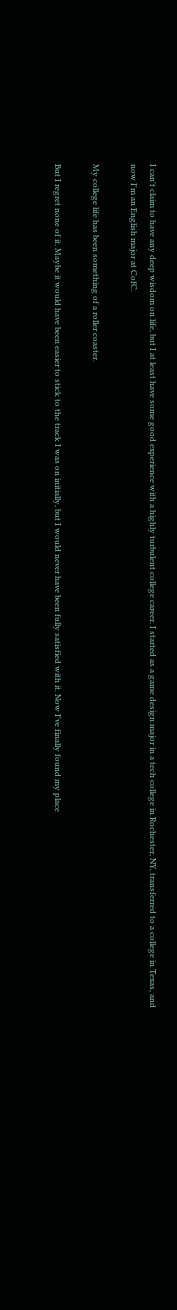I can't claim to have any deep wisdom on life, but I at least have some good experience with a highly turbulent college career. I started as a game design major in a tech college in Rochester, NY, transferred to a college in Texas, and now I'm an English major at CofC.

My college life has been something of a roller coaster.

But I regret none of it. Maybe it would have been easier to stick to the track I was on initially, but I would never have been fully satisfied with it. Now I've finally found my place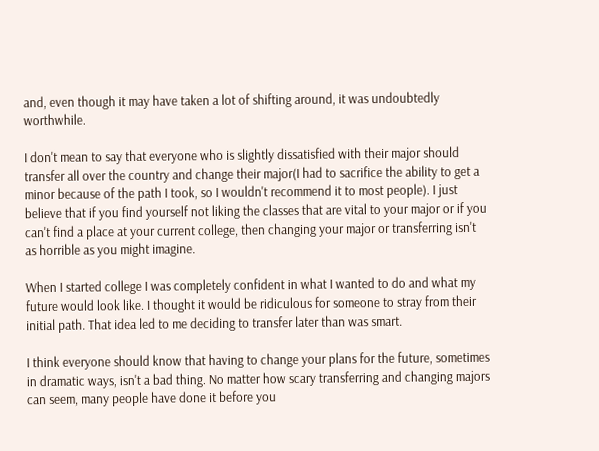and, even though it may have taken a lot of shifting around, it was undoubtedly worthwhile.

I don't mean to say that everyone who is slightly dissatisfied with their major should transfer all over the country and change their major(I had to sacrifice the ability to get a minor because of the path I took, so I wouldn't recommend it to most people). I just believe that if you find yourself not liking the classes that are vital to your major or if you can't find a place at your current college, then changing your major or transferring isn't as horrible as you might imagine.

When I started college I was completely confident in what I wanted to do and what my future would look like. I thought it would be ridiculous for someone to stray from their initial path. That idea led to me deciding to transfer later than was smart.

I think everyone should know that having to change your plans for the future, sometimes in dramatic ways, isn't a bad thing. No matter how scary transferring and changing majors can seem, many people have done it before you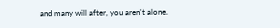and many will after, you aren't alone.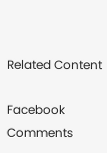Related Content

Facebook Comments